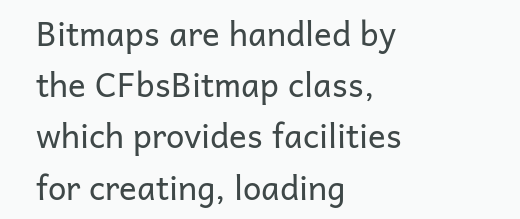Bitmaps are handled by the CFbsBitmap class, which provides facilities for creating, loading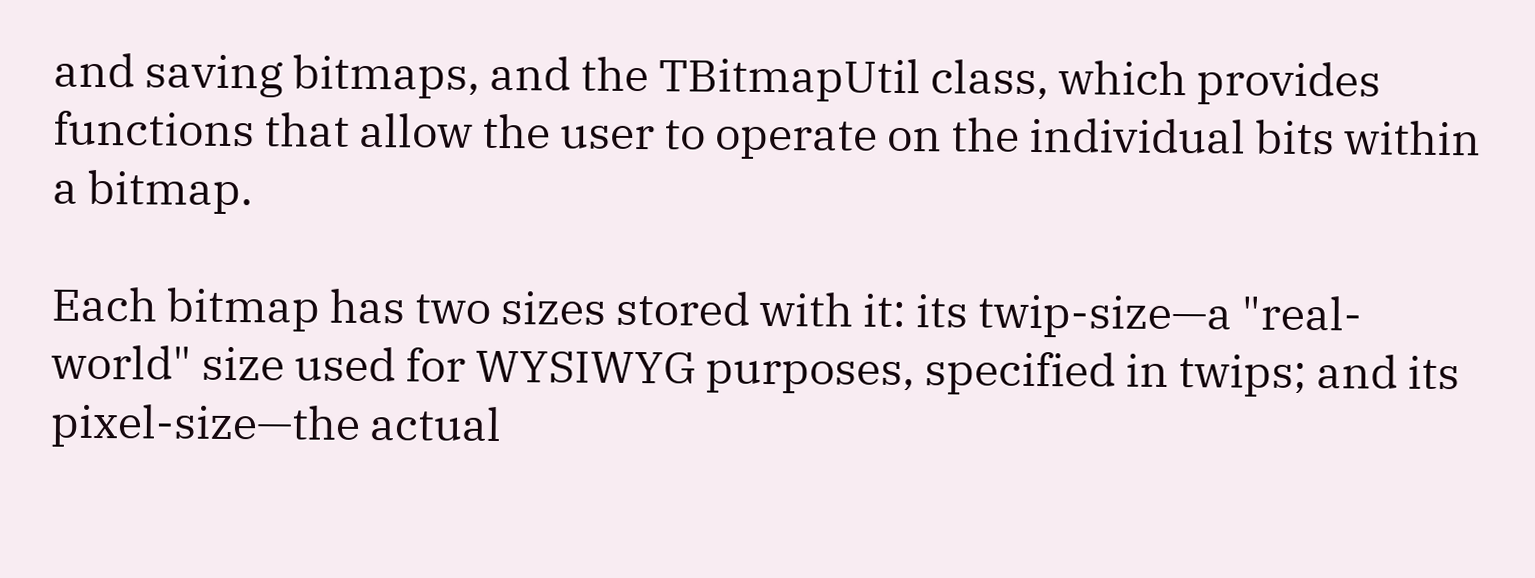and saving bitmaps, and the TBitmapUtil class, which provides functions that allow the user to operate on the individual bits within a bitmap.

Each bitmap has two sizes stored with it: its twip-size—a "real-world" size used for WYSIWYG purposes, specified in twips; and its pixel-size—the actual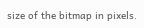size of the bitmap in pixels.